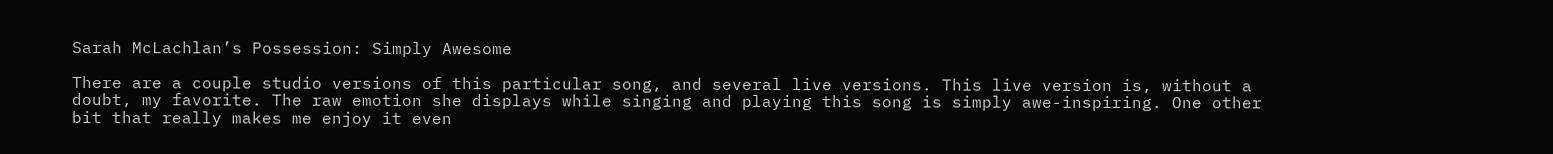Sarah McLachlan’s Possession: Simply Awesome

There are a couple studio versions of this particular song, and several live versions. This live version is, without a doubt, my favorite. The raw emotion she displays while singing and playing this song is simply awe-inspiring. One other bit that really makes me enjoy it even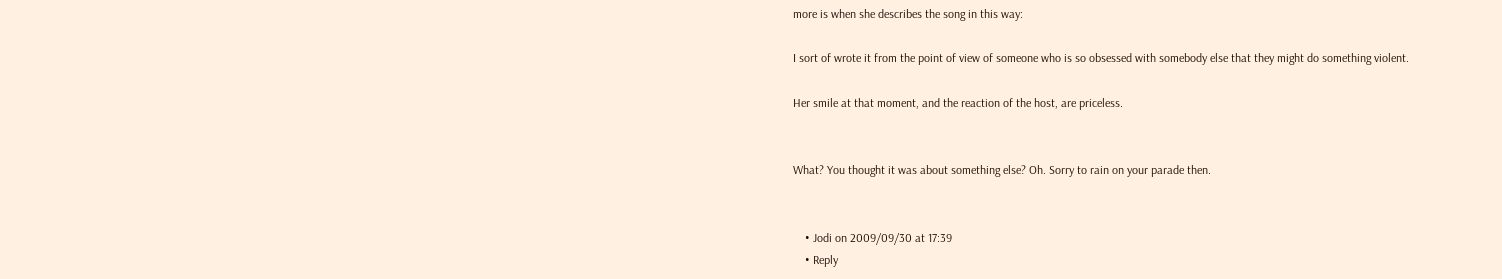more is when she describes the song in this way:

I sort of wrote it from the point of view of someone who is so obsessed with somebody else that they might do something violent.

Her smile at that moment, and the reaction of the host, are priceless.


What? You thought it was about something else? Oh. Sorry to rain on your parade then.


    • Jodi on 2009/09/30 at 17:39
    • Reply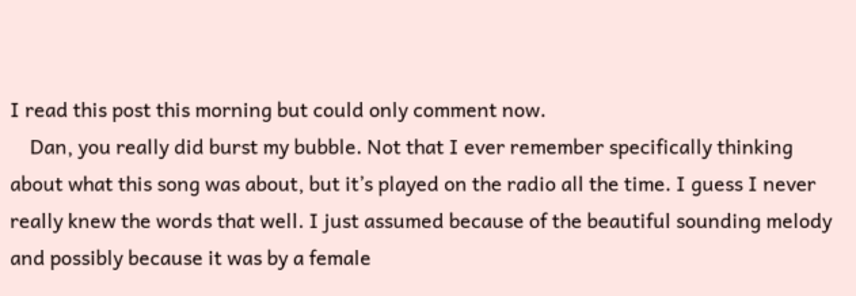I read this post this morning but could only comment now.
    Dan, you really did burst my bubble. Not that I ever remember specifically thinking about what this song was about, but it’s played on the radio all the time. I guess I never really knew the words that well. I just assumed because of the beautiful sounding melody and possibly because it was by a female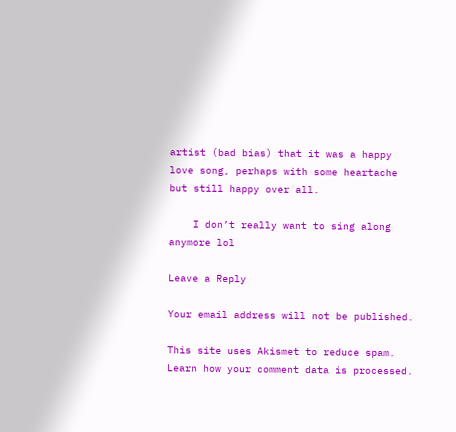artist (bad bias) that it was a happy love song, perhaps with some heartache but still happy over all.

    I don’t really want to sing along anymore lol

Leave a Reply

Your email address will not be published.

This site uses Akismet to reduce spam. Learn how your comment data is processed.